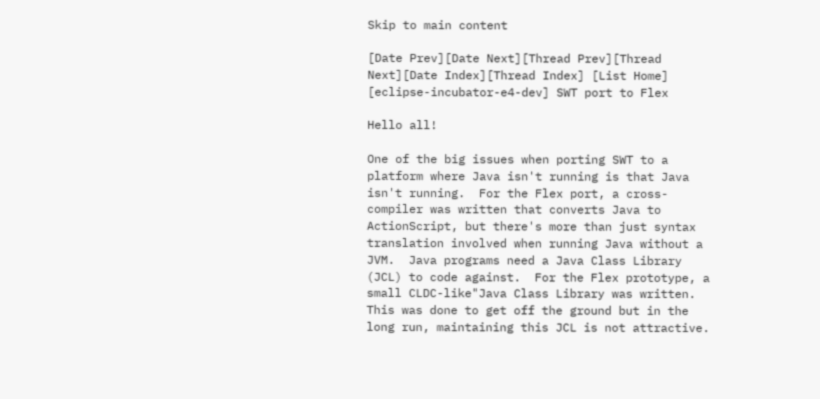Skip to main content

[Date Prev][Date Next][Thread Prev][Thread Next][Date Index][Thread Index] [List Home]
[eclipse-incubator-e4-dev] SWT port to Flex

Hello all!

One of the big issues when porting SWT to a platform where Java isn't running is that Java isn't running.  For the Flex port, a cross-compiler was written that converts Java to ActionScript, but there's more than just syntax translation involved when running Java without a JVM.  Java programs need a Java Class Library (JCL) to code against.  For the Flex prototype, a small CLDC-like"Java Class Library was written.  This was done to get off the ground but in the long run, maintaining this JCL is not attractive.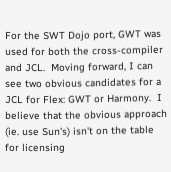For the SWT Dojo port, GWT was used for both the cross-compiler and JCL.  Moving forward, I can see two obvious candidates for a JCL for Flex: GWT or Harmony.  I believe that the obvious approach (ie. use Sun's) isn't on the table for licensing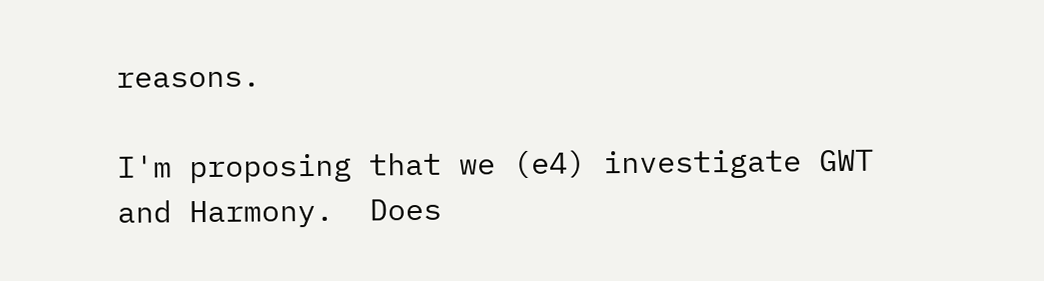reasons.

I'm proposing that we (e4) investigate GWT and Harmony.  Does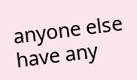anyone else have any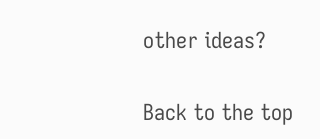other ideas?


Back to the top